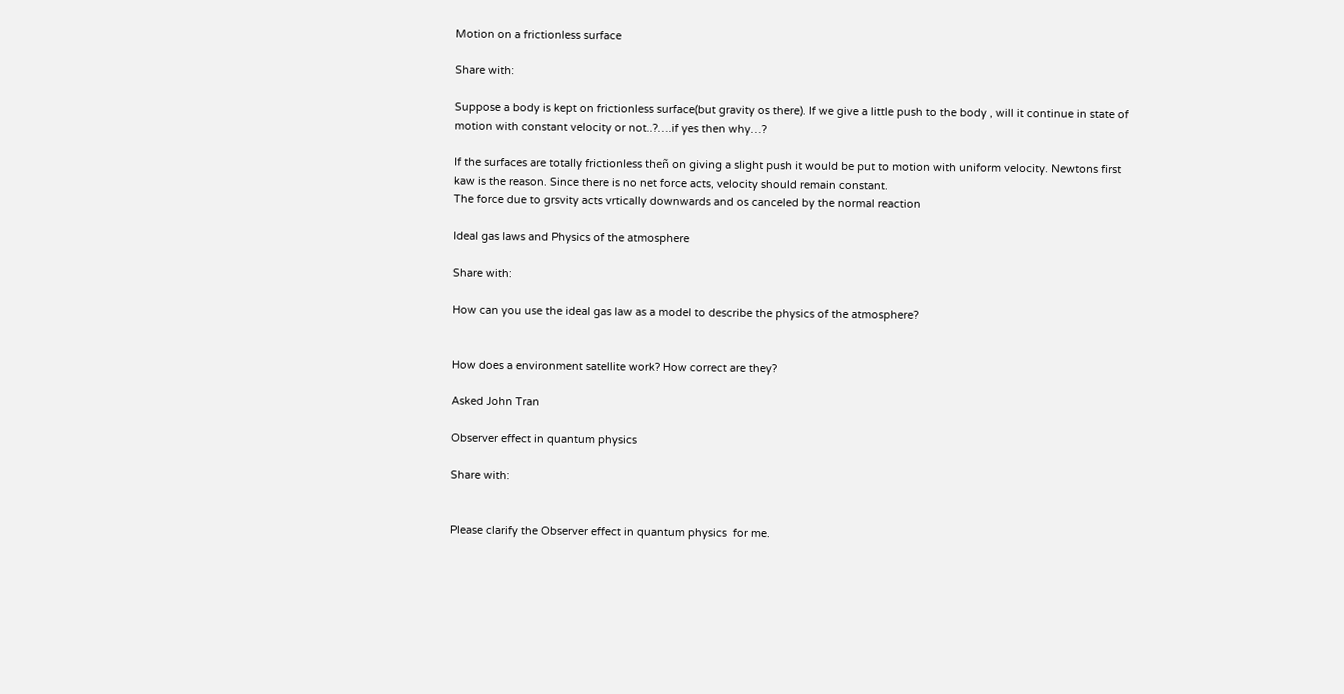Motion on a frictionless surface

Share with:

Suppose a body is kept on frictionless surface(but gravity os there). If we give a little push to the body , will it continue in state of motion with constant velocity or not..?….if yes then why…?

If the surfaces are totally frictionless theñ on giving a slight push it would be put to motion with uniform velocity. Newtons first kaw is the reason. Since there is no net force acts, velocity should remain constant.
The force due to grsvity acts vrtically downwards and os canceled by the normal reaction

Ideal gas laws and Physics of the atmosphere

Share with:

How can you use the ideal gas law as a model to describe the physics of the atmosphere?


How does a environment satellite work? How correct are they?

Asked John Tran

Observer effect in quantum physics

Share with:


Please clarify the Observer effect in quantum physics  for me.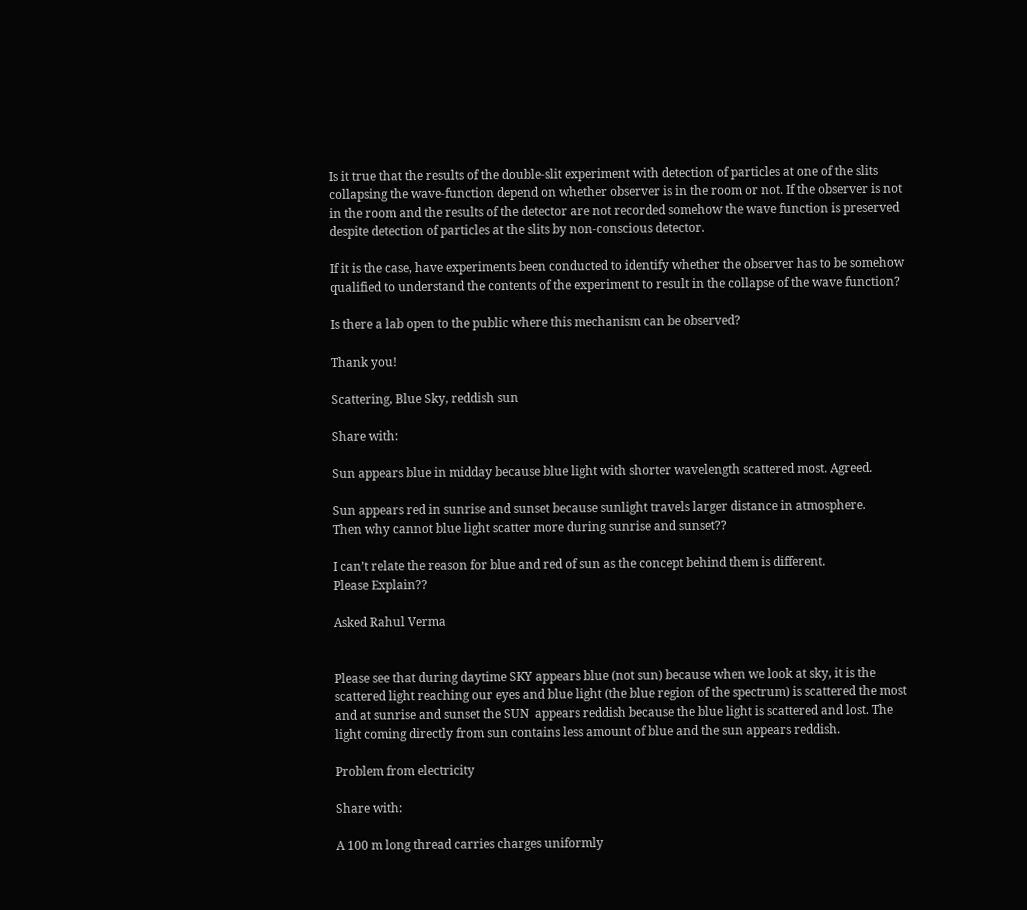Is it true that the results of the double-slit experiment with detection of particles at one of the slits collapsing the wave-function depend on whether observer is in the room or not. If the observer is not in the room and the results of the detector are not recorded somehow the wave function is preserved despite detection of particles at the slits by non-conscious detector.

If it is the case, have experiments been conducted to identify whether the observer has to be somehow qualified to understand the contents of the experiment to result in the collapse of the wave function?

Is there a lab open to the public where this mechanism can be observed?

Thank you!

Scattering, Blue Sky, reddish sun

Share with:

Sun appears blue in midday because blue light with shorter wavelength scattered most. Agreed.

Sun appears red in sunrise and sunset because sunlight travels larger distance in atmosphere.
Then why cannot blue light scatter more during sunrise and sunset??

I can’t relate the reason for blue and red of sun as the concept behind them is different.
Please Explain??

Asked Rahul Verma


Please see that during daytime SKY appears blue (not sun) because when we look at sky, it is the scattered light reaching our eyes and blue light (the blue region of the spectrum) is scattered the most and at sunrise and sunset the SUN  appears reddish because the blue light is scattered and lost. The light coming directly from sun contains less amount of blue and the sun appears reddish.

Problem from electricity

Share with:

A 100 m long thread carries charges uniformly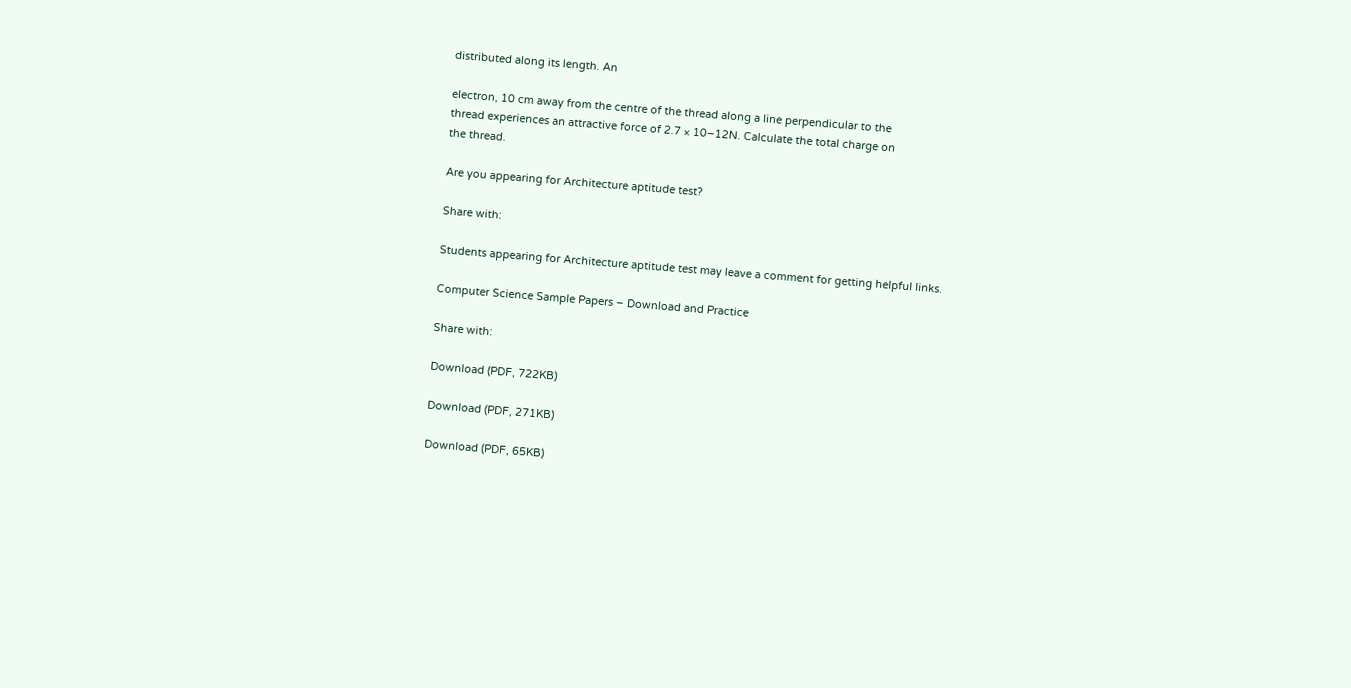distributed along its length. An

electron, 10 cm away from the centre of the thread along a line perpendicular to the
thread experiences an attractive force of 2.7 × 10−12N. Calculate the total charge on
the thread.

Are you appearing for Architecture aptitude test?

Share with:

Students appearing for Architecture aptitude test may leave a comment for getting helpful links.

Computer Science Sample Papers – Download and Practice

Share with:

Download (PDF, 722KB)

Download (PDF, 271KB)

Download (PDF, 65KB)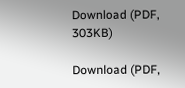Download (PDF, 303KB)

Download (PDF,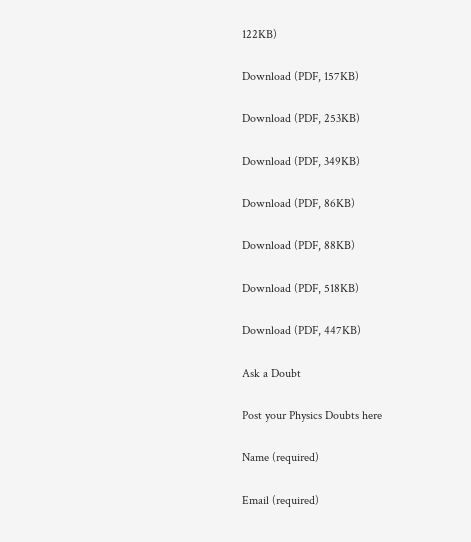122KB)

Download (PDF, 157KB)

Download (PDF, 253KB)

Download (PDF, 349KB)

Download (PDF, 86KB)

Download (PDF, 88KB)

Download (PDF, 518KB)

Download (PDF, 447KB)

Ask a Doubt

Post your Physics Doubts here

Name (required)

Email (required)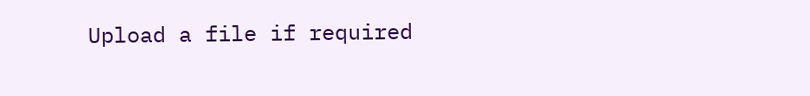Upload a file if required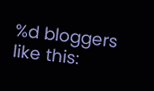%d bloggers like this: